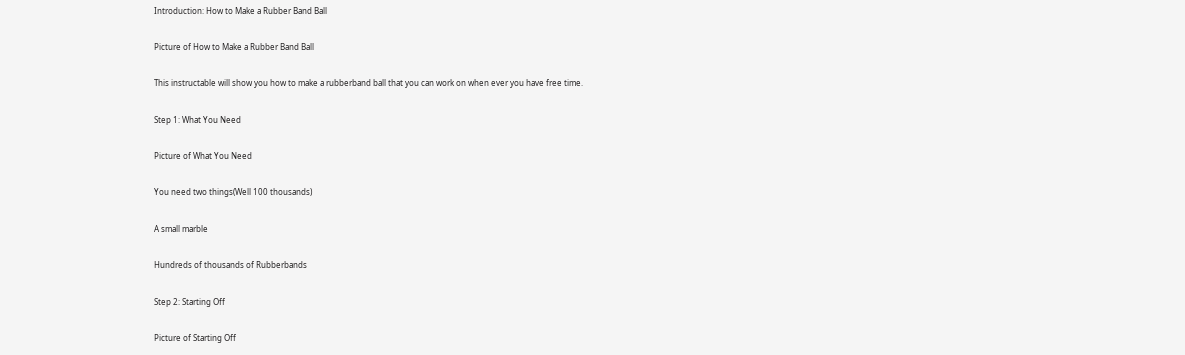Introduction: How to Make a Rubber Band Ball

Picture of How to Make a Rubber Band Ball

This instructable will show you how to make a rubberband ball that you can work on when ever you have free time.

Step 1: What You Need

Picture of What You Need

You need two things(Well 100 thousands)

A small marble

Hundreds of thousands of Rubberbands

Step 2: Starting Off

Picture of Starting Off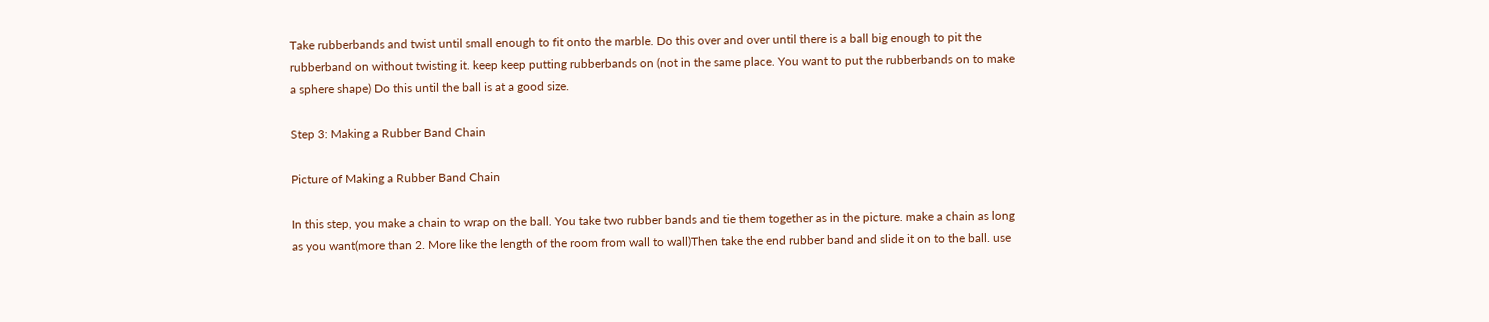Take rubberbands and twist until small enough to fit onto the marble. Do this over and over until there is a ball big enough to pit the rubberband on without twisting it. keep keep putting rubberbands on (not in the same place. You want to put the rubberbands on to make a sphere shape) Do this until the ball is at a good size.

Step 3: Making a Rubber Band Chain

Picture of Making a Rubber Band Chain

In this step, you make a chain to wrap on the ball. You take two rubber bands and tie them together as in the picture. make a chain as long as you want(more than 2. More like the length of the room from wall to wall)Then take the end rubber band and slide it on to the ball. use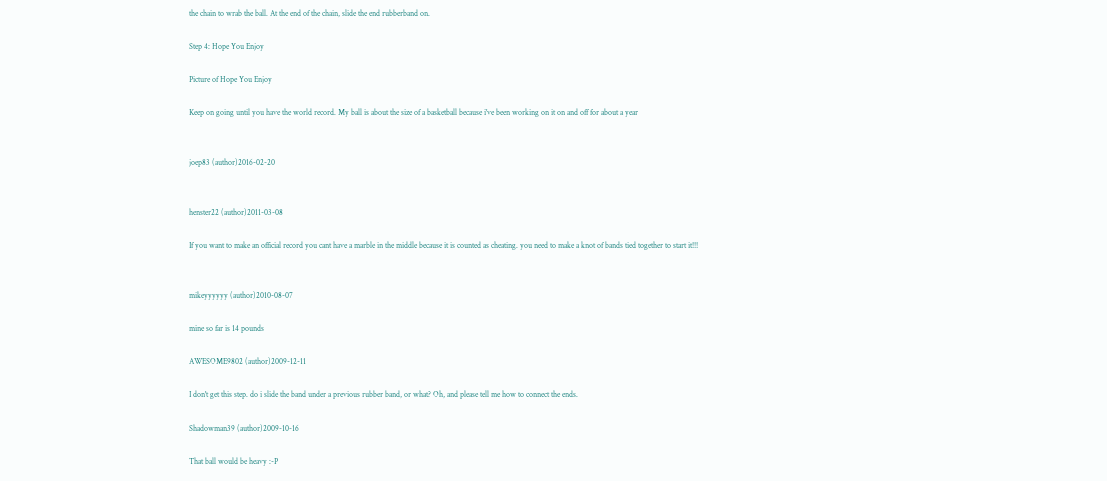the chain to wrab the ball. At the end of the chain, slide the end rubberband on.

Step 4: Hope You Enjoy

Picture of Hope You Enjoy

Keep on going until you have the world record. My ball is about the size of a basketball because i've been working on it on and off for about a year


joep83 (author)2016-02-20


henster22 (author)2011-03-08

If you want to make an official record you cant have a marble in the middle because it is counted as cheating. you need to make a knot of bands tied together to start it!!!


mikeyyyyyy (author)2010-08-07

mine so far is 14 pounds

AWESOME9802 (author)2009-12-11

I don't get this step. do i slide the band under a previous rubber band, or what? Oh, and please tell me how to connect the ends.

Shadowman39 (author)2009-10-16

That ball would be heavy :-P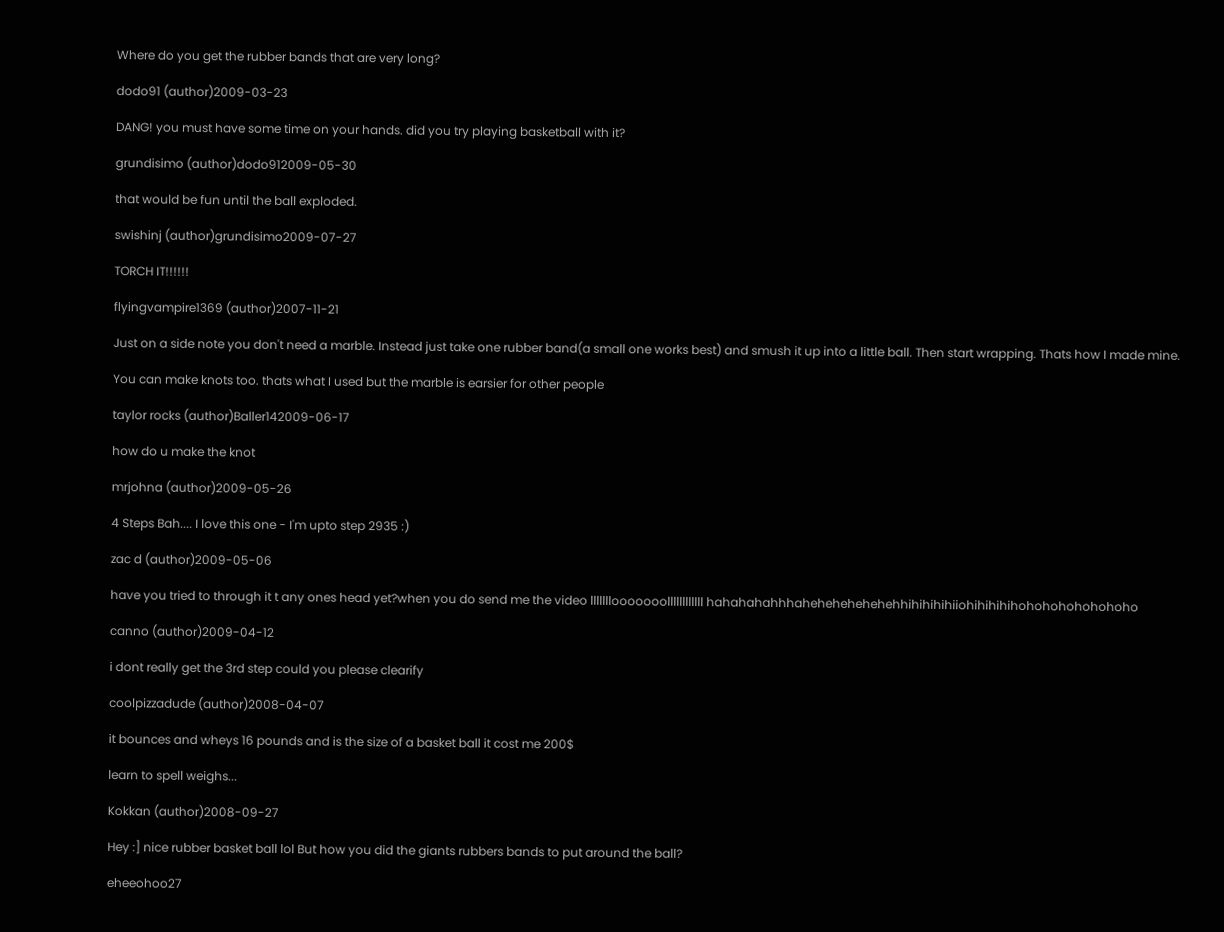Where do you get the rubber bands that are very long?

dodo91 (author)2009-03-23

DANG! you must have some time on your hands. did you try playing basketball with it?

grundisimo (author)dodo912009-05-30

that would be fun until the ball exploded.

swishinj (author)grundisimo2009-07-27

TORCH IT!!!!!!

flyingvampire1369 (author)2007-11-21

Just on a side note you don't need a marble. Instead just take one rubber band(a small one works best) and smush it up into a little ball. Then start wrapping. Thats how I made mine.

You can make knots too. thats what I used but the marble is earsier for other people

taylor rocks (author)Baller142009-06-17

how do u make the knot

mrjohna (author)2009-05-26

4 Steps Bah.... I love this one - I'm upto step 2935 :)

zac d (author)2009-05-06

have you tried to through it t any ones head yet?when you do send me the video lllllllooooooollllllllllll hahahahahhhahehehehehehehhihihihihiiohihihihihohohohohohohoho

canno (author)2009-04-12

i dont really get the 3rd step could you please clearify

coolpizzadude (author)2008-04-07

it bounces and wheys 16 pounds and is the size of a basket ball it cost me 200$

learn to spell weighs...

Kokkan (author)2008-09-27

Hey :] nice rubber basket ball lol But how you did the giants rubbers bands to put around the ball?

eheeohoo27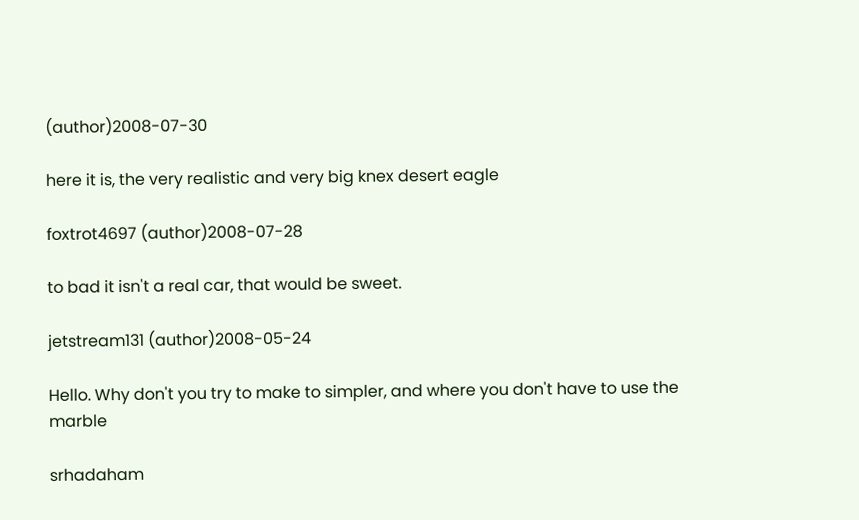(author)2008-07-30

here it is, the very realistic and very big knex desert eagle

foxtrot4697 (author)2008-07-28

to bad it isn't a real car, that would be sweet.

jetstream131 (author)2008-05-24

Hello. Why don't you try to make to simpler, and where you don't have to use the marble

srhadaham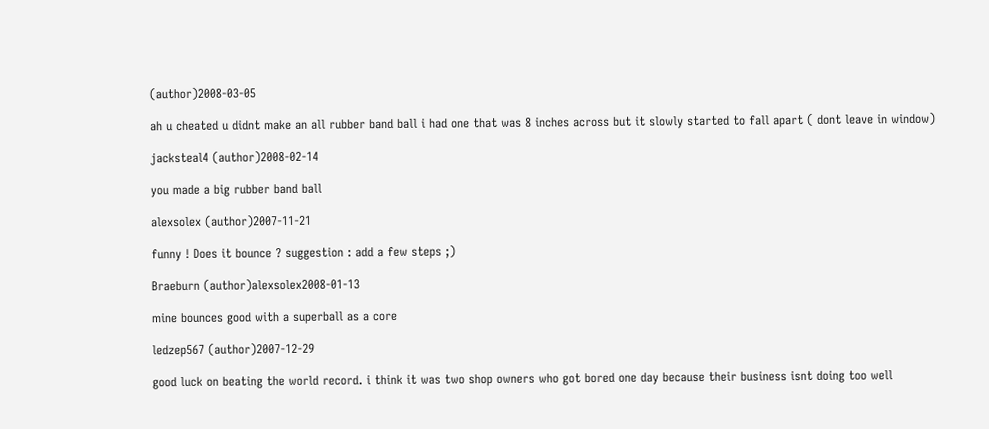(author)2008-03-05

ah u cheated u didnt make an all rubber band ball i had one that was 8 inches across but it slowly started to fall apart ( dont leave in window)

jacksteal4 (author)2008-02-14

you made a big rubber band ball

alexsolex (author)2007-11-21

funny ! Does it bounce ? suggestion : add a few steps ;)

Braeburn (author)alexsolex2008-01-13

mine bounces good with a superball as a core

ledzep567 (author)2007-12-29

good luck on beating the world record. i think it was two shop owners who got bored one day because their business isnt doing too well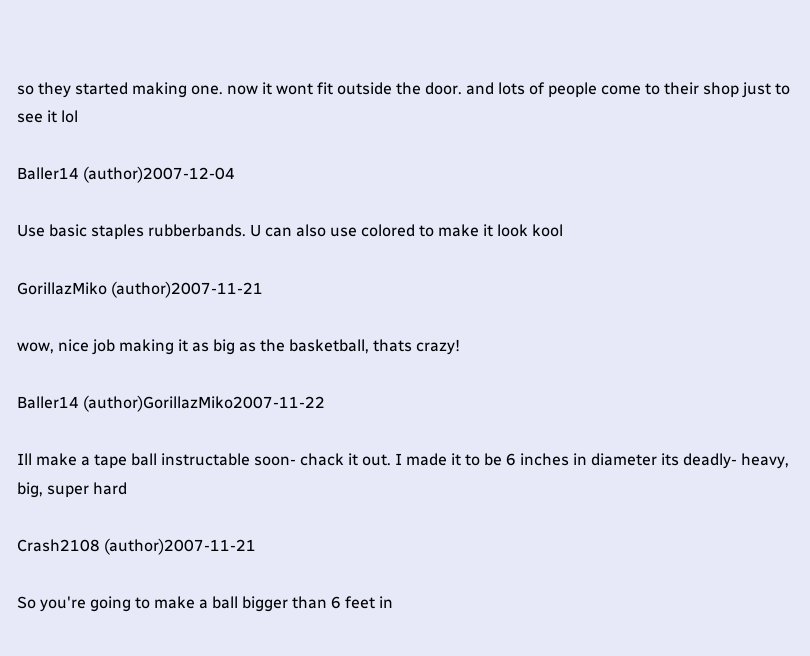so they started making one. now it wont fit outside the door. and lots of people come to their shop just to see it lol

Baller14 (author)2007-12-04

Use basic staples rubberbands. U can also use colored to make it look kool

GorillazMiko (author)2007-11-21

wow, nice job making it as big as the basketball, thats crazy!

Baller14 (author)GorillazMiko2007-11-22

Ill make a tape ball instructable soon- chack it out. I made it to be 6 inches in diameter its deadly- heavy, big, super hard

Crash2108 (author)2007-11-21

So you're going to make a ball bigger than 6 feet in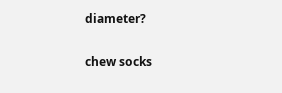diameter?

chew socks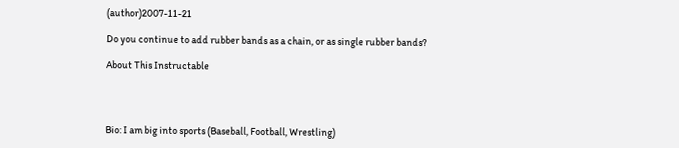(author)2007-11-21

Do you continue to add rubber bands as a chain, or as single rubber bands?

About This Instructable




Bio: I am big into sports (Baseball, Football, Wrestling)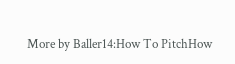More by Baller14:How To PitchHow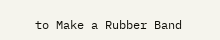to Make a Rubber Band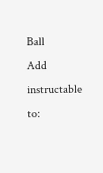Ball
Add instructable to: